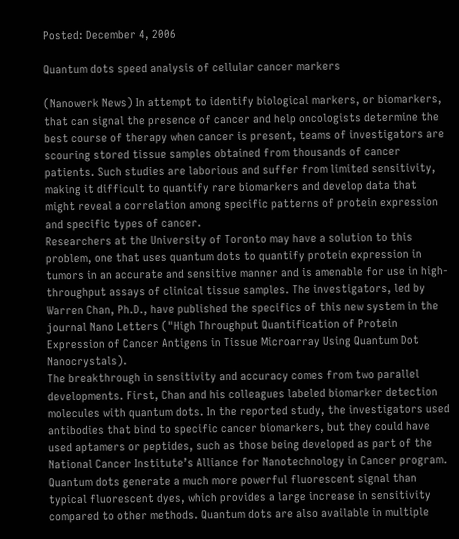Posted: December 4, 2006

Quantum dots speed analysis of cellular cancer markers

(Nanowerk News) In attempt to identify biological markers, or biomarkers, that can signal the presence of cancer and help oncologists determine the best course of therapy when cancer is present, teams of investigators are scouring stored tissue samples obtained from thousands of cancer patients. Such studies are laborious and suffer from limited sensitivity, making it difficult to quantify rare biomarkers and develop data that might reveal a correlation among specific patterns of protein expression and specific types of cancer.
Researchers at the University of Toronto may have a solution to this problem, one that uses quantum dots to quantify protein expression in tumors in an accurate and sensitive manner and is amenable for use in high-throughput assays of clinical tissue samples. The investigators, led by Warren Chan, Ph.D., have published the specifics of this new system in the journal Nano Letters ("High Throughput Quantification of Protein Expression of Cancer Antigens in Tissue Microarray Using Quantum Dot Nanocrystals).
The breakthrough in sensitivity and accuracy comes from two parallel developments. First, Chan and his colleagues labeled biomarker detection molecules with quantum dots. In the reported study, the investigators used antibodies that bind to specific cancer biomarkers, but they could have used aptamers or peptides, such as those being developed as part of the National Cancer Institute’s Alliance for Nanotechnology in Cancer program. Quantum dots generate a much more powerful fluorescent signal than typical fluorescent dyes, which provides a large increase in sensitivity compared to other methods. Quantum dots are also available in multiple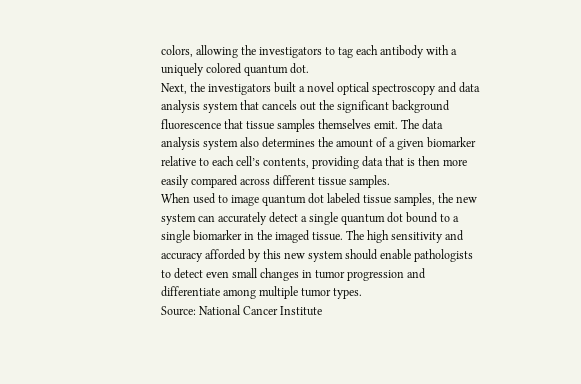colors, allowing the investigators to tag each antibody with a uniquely colored quantum dot.
Next, the investigators built a novel optical spectroscopy and data analysis system that cancels out the significant background fluorescence that tissue samples themselves emit. The data analysis system also determines the amount of a given biomarker relative to each cell’s contents, providing data that is then more easily compared across different tissue samples.
When used to image quantum dot labeled tissue samples, the new system can accurately detect a single quantum dot bound to a single biomarker in the imaged tissue. The high sensitivity and accuracy afforded by this new system should enable pathologists to detect even small changes in tumor progression and differentiate among multiple tumor types.
Source: National Cancer Institute